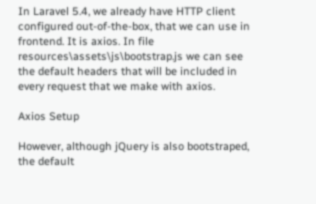In Laravel 5.4, we already have HTTP client configured out-of-the-box, that we can use in frontend. It is axios. In file resources\assets\js\bootstrap.js we can see the default headers that will be included in every request that we make with axios.

Axios Setup

However, although jQuery is also bootstraped, the default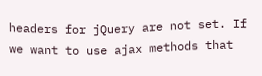headers for jQuery are not set. If we want to use ajax methods that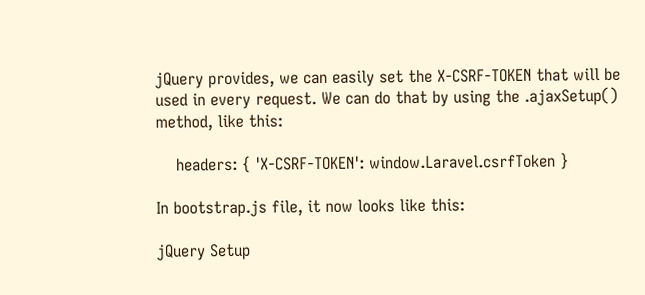jQuery provides, we can easily set the X-CSRF-TOKEN that will be used in every request. We can do that by using the .ajaxSetup() method, like this:

    headers: { 'X-CSRF-TOKEN': window.Laravel.csrfToken }

In bootstrap.js file, it now looks like this:

jQuery Setup